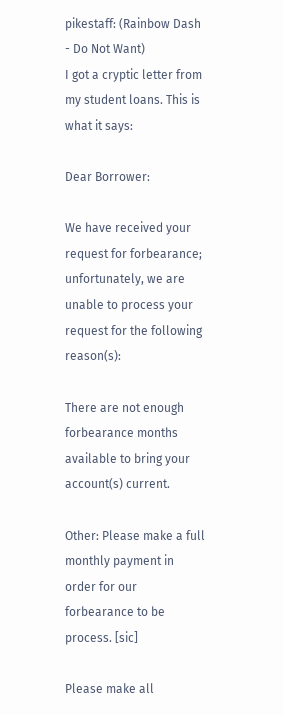pikestaff: (Rainbow Dash - Do Not Want)
I got a cryptic letter from my student loans. This is what it says:

Dear Borrower:

We have received your request for forbearance; unfortunately, we are unable to process your request for the following reason(s):

There are not enough forbearance months available to bring your account(s) current.

Other: Please make a full monthly payment in order for our forbearance to be process. [sic]

Please make all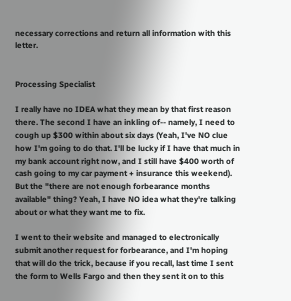necessary corrections and return all information with this letter.


Processing Specialist

I really have no IDEA what they mean by that first reason there. The second I have an inkling of-- namely, I need to cough up $300 within about six days (Yeah, I've NO clue how I'm going to do that. I'll be lucky if I have that much in my bank account right now, and I still have $400 worth of cash going to my car payment + insurance this weekend). But the "there are not enough forbearance months available" thing? Yeah, I have NO idea what they're talking about or what they want me to fix.

I went to their website and managed to electronically submit another request for forbearance, and I'm hoping that will do the trick, because if you recall, last time I sent the form to Wells Fargo and then they sent it on to this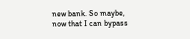new bank. So maybe, now that I can bypass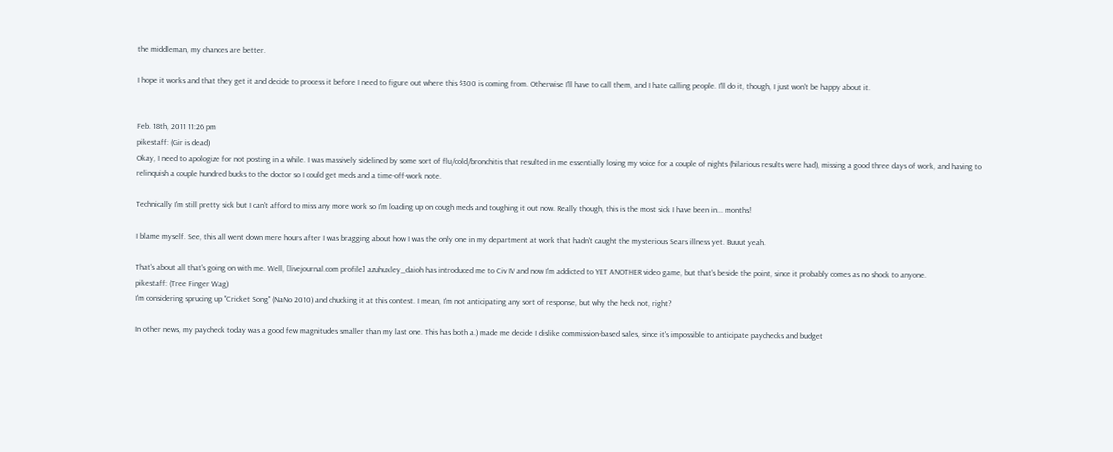the middleman, my chances are better.

I hope it works and that they get it and decide to process it before I need to figure out where this $300 is coming from. Otherwise I'll have to call them, and I hate calling people. I'll do it, though, I just won't be happy about it.


Feb. 18th, 2011 11:26 pm
pikestaff: (Gir is dead)
Okay, I need to apologize for not posting in a while. I was massively sidelined by some sort of flu/cold/bronchitis that resulted in me essentially losing my voice for a couple of nights (hilarious results were had), missing a good three days of work, and having to relinquish a couple hundred bucks to the doctor so I could get meds and a time-off-work note.

Technically I'm still pretty sick but I can't afford to miss any more work so I'm loading up on cough meds and toughing it out now. Really though, this is the most sick I have been in... months!

I blame myself. See, this all went down mere hours after I was bragging about how I was the only one in my department at work that hadn't caught the mysterious Sears illness yet. Buuut yeah.

That's about all that's going on with me. Well, [livejournal.com profile] azuhuxley_daioh has introduced me to Civ IV and now I'm addicted to YET ANOTHER video game, but that's beside the point, since it probably comes as no shock to anyone.
pikestaff: (Tree Finger Wag)
I'm considering sprucing up "Cricket Song" (NaNo 2010) and chucking it at this contest. I mean, I'm not anticipating any sort of response, but why the heck not, right?

In other news, my paycheck today was a good few magnitudes smaller than my last one. This has both a.) made me decide I dislike commission-based sales, since it's impossible to anticipate paychecks and budget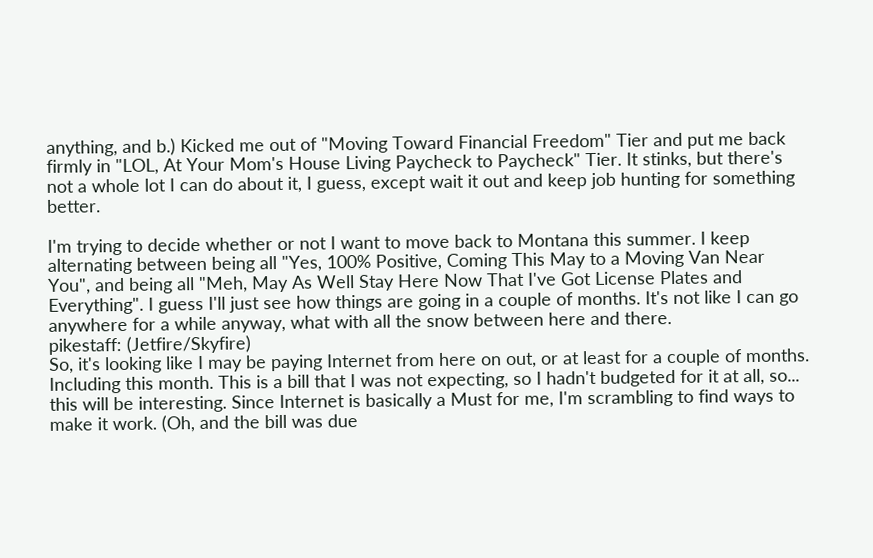anything, and b.) Kicked me out of "Moving Toward Financial Freedom" Tier and put me back firmly in "LOL, At Your Mom's House Living Paycheck to Paycheck" Tier. It stinks, but there's not a whole lot I can do about it, I guess, except wait it out and keep job hunting for something better.

I'm trying to decide whether or not I want to move back to Montana this summer. I keep alternating between being all "Yes, 100% Positive, Coming This May to a Moving Van Near You", and being all "Meh, May As Well Stay Here Now That I've Got License Plates and Everything". I guess I'll just see how things are going in a couple of months. It's not like I can go anywhere for a while anyway, what with all the snow between here and there.
pikestaff: (Jetfire/Skyfire)
So, it's looking like I may be paying Internet from here on out, or at least for a couple of months. Including this month. This is a bill that I was not expecting, so I hadn't budgeted for it at all, so... this will be interesting. Since Internet is basically a Must for me, I'm scrambling to find ways to make it work. (Oh, and the bill was due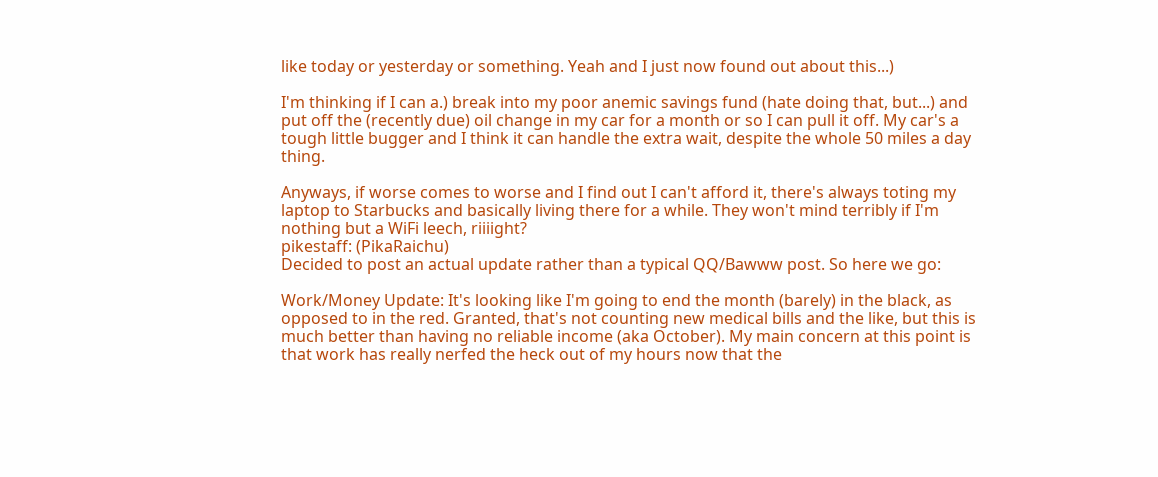like today or yesterday or something. Yeah and I just now found out about this...)

I'm thinking if I can a.) break into my poor anemic savings fund (hate doing that, but...) and put off the (recently due) oil change in my car for a month or so I can pull it off. My car's a tough little bugger and I think it can handle the extra wait, despite the whole 50 miles a day thing.

Anyways, if worse comes to worse and I find out I can't afford it, there's always toting my laptop to Starbucks and basically living there for a while. They won't mind terribly if I'm nothing but a WiFi leech, riiiight?
pikestaff: (PikaRaichu)
Decided to post an actual update rather than a typical QQ/Bawww post. So here we go:

Work/Money Update: It's looking like I'm going to end the month (barely) in the black, as opposed to in the red. Granted, that's not counting new medical bills and the like, but this is much better than having no reliable income (aka October). My main concern at this point is that work has really nerfed the heck out of my hours now that the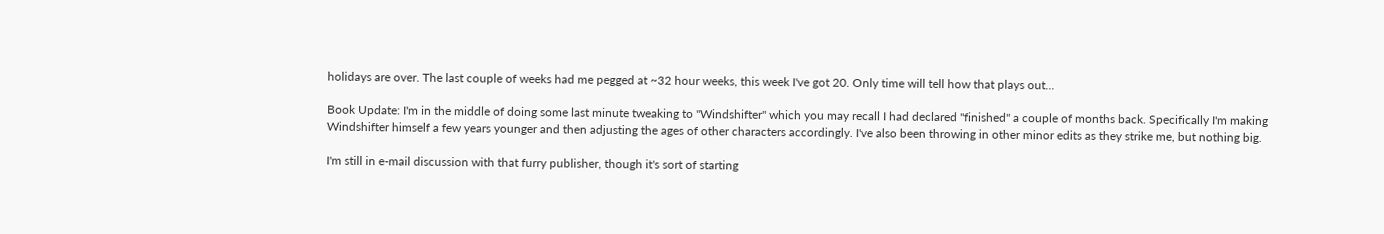holidays are over. The last couple of weeks had me pegged at ~32 hour weeks, this week I've got 20. Only time will tell how that plays out...

Book Update: I'm in the middle of doing some last minute tweaking to "Windshifter" which you may recall I had declared "finished" a couple of months back. Specifically I'm making Windshifter himself a few years younger and then adjusting the ages of other characters accordingly. I've also been throwing in other minor edits as they strike me, but nothing big.

I'm still in e-mail discussion with that furry publisher, though it's sort of starting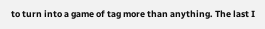to turn into a game of tag more than anything. The last I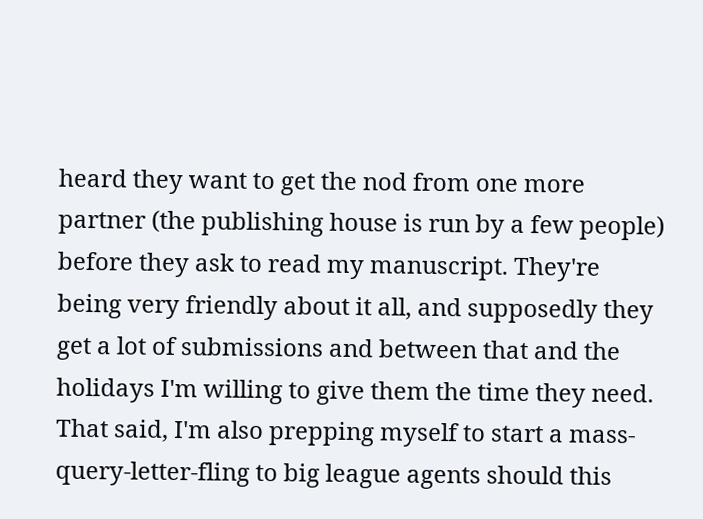heard they want to get the nod from one more partner (the publishing house is run by a few people) before they ask to read my manuscript. They're being very friendly about it all, and supposedly they get a lot of submissions and between that and the holidays I'm willing to give them the time they need. That said, I'm also prepping myself to start a mass-query-letter-fling to big league agents should this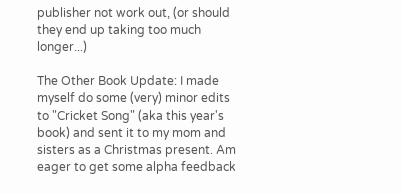publisher not work out, (or should they end up taking too much longer...)

The Other Book Update: I made myself do some (very) minor edits to "Cricket Song" (aka this year's book) and sent it to my mom and sisters as a Christmas present. Am eager to get some alpha feedback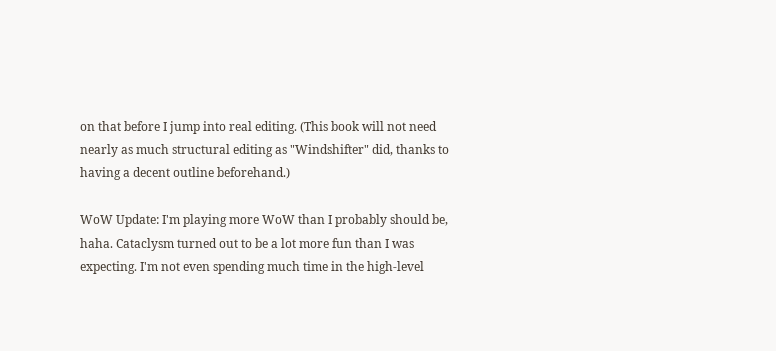on that before I jump into real editing. (This book will not need nearly as much structural editing as "Windshifter" did, thanks to having a decent outline beforehand.)

WoW Update: I'm playing more WoW than I probably should be, haha. Cataclysm turned out to be a lot more fun than I was expecting. I'm not even spending much time in the high-level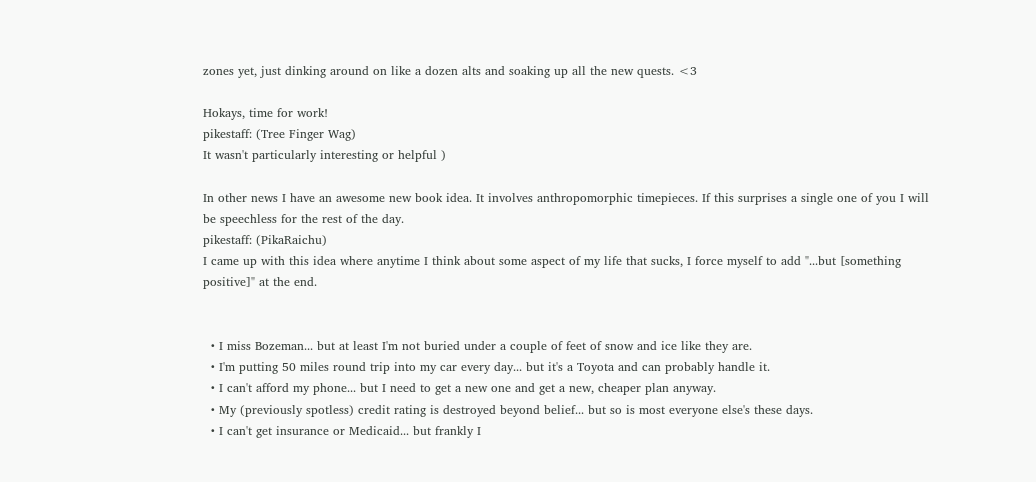zones yet, just dinking around on like a dozen alts and soaking up all the new quests. <3

Hokays, time for work!
pikestaff: (Tree Finger Wag)
It wasn't particularly interesting or helpful )

In other news I have an awesome new book idea. It involves anthropomorphic timepieces. If this surprises a single one of you I will be speechless for the rest of the day.
pikestaff: (PikaRaichu)
I came up with this idea where anytime I think about some aspect of my life that sucks, I force myself to add "...but [something positive]" at the end.


  • I miss Bozeman... but at least I'm not buried under a couple of feet of snow and ice like they are.
  • I'm putting 50 miles round trip into my car every day... but it's a Toyota and can probably handle it.
  • I can't afford my phone... but I need to get a new one and get a new, cheaper plan anyway.
  • My (previously spotless) credit rating is destroyed beyond belief... but so is most everyone else's these days.
  • I can't get insurance or Medicaid... but frankly I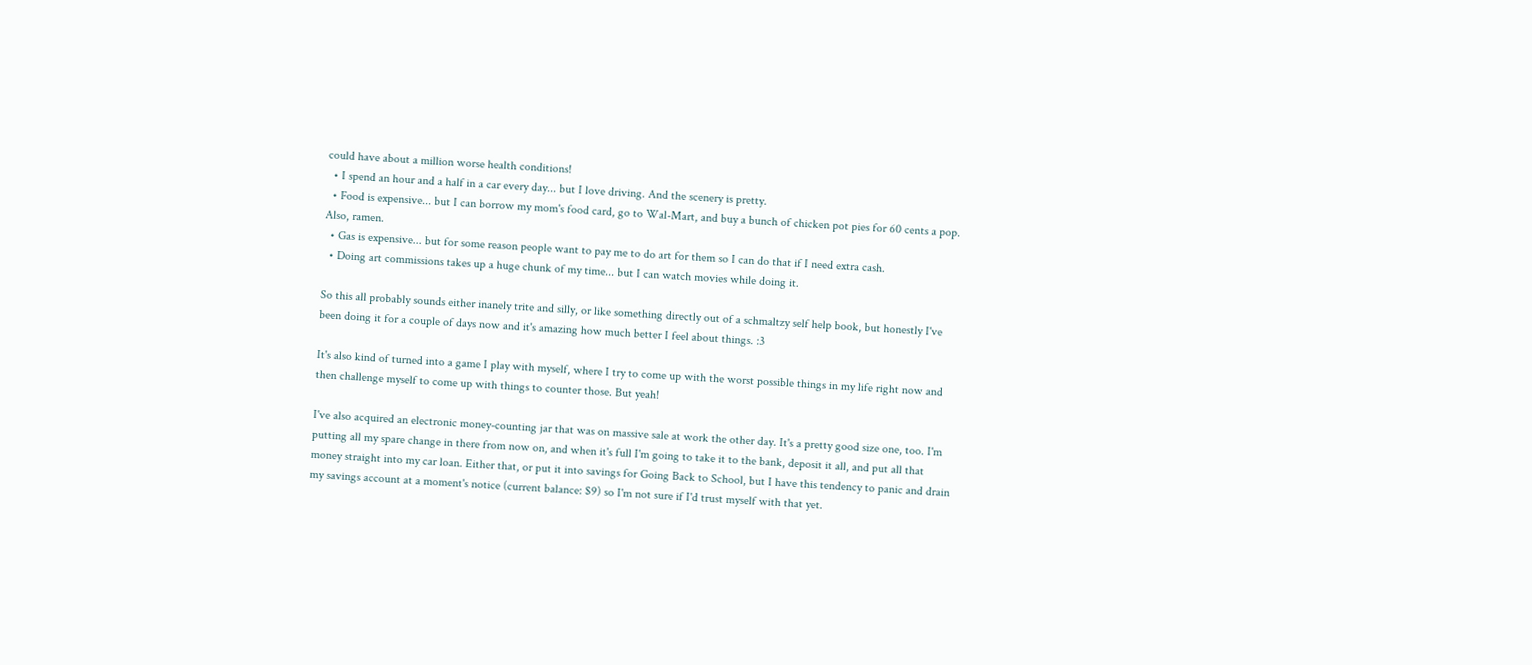could have about a million worse health conditions!
  • I spend an hour and a half in a car every day... but I love driving. And the scenery is pretty.
  • Food is expensive... but I can borrow my mom's food card, go to Wal-Mart, and buy a bunch of chicken pot pies for 60 cents a pop. Also, ramen.
  • Gas is expensive... but for some reason people want to pay me to do art for them so I can do that if I need extra cash.
  • Doing art commissions takes up a huge chunk of my time... but I can watch movies while doing it.

So this all probably sounds either inanely trite and silly, or like something directly out of a schmaltzy self help book, but honestly I've been doing it for a couple of days now and it's amazing how much better I feel about things. :3

It's also kind of turned into a game I play with myself, where I try to come up with the worst possible things in my life right now and then challenge myself to come up with things to counter those. But yeah!

I've also acquired an electronic money-counting jar that was on massive sale at work the other day. It's a pretty good size one, too. I'm putting all my spare change in there from now on, and when it's full I'm going to take it to the bank, deposit it all, and put all that money straight into my car loan. Either that, or put it into savings for Going Back to School, but I have this tendency to panic and drain my savings account at a moment's notice (current balance: $9) so I'm not sure if I'd trust myself with that yet.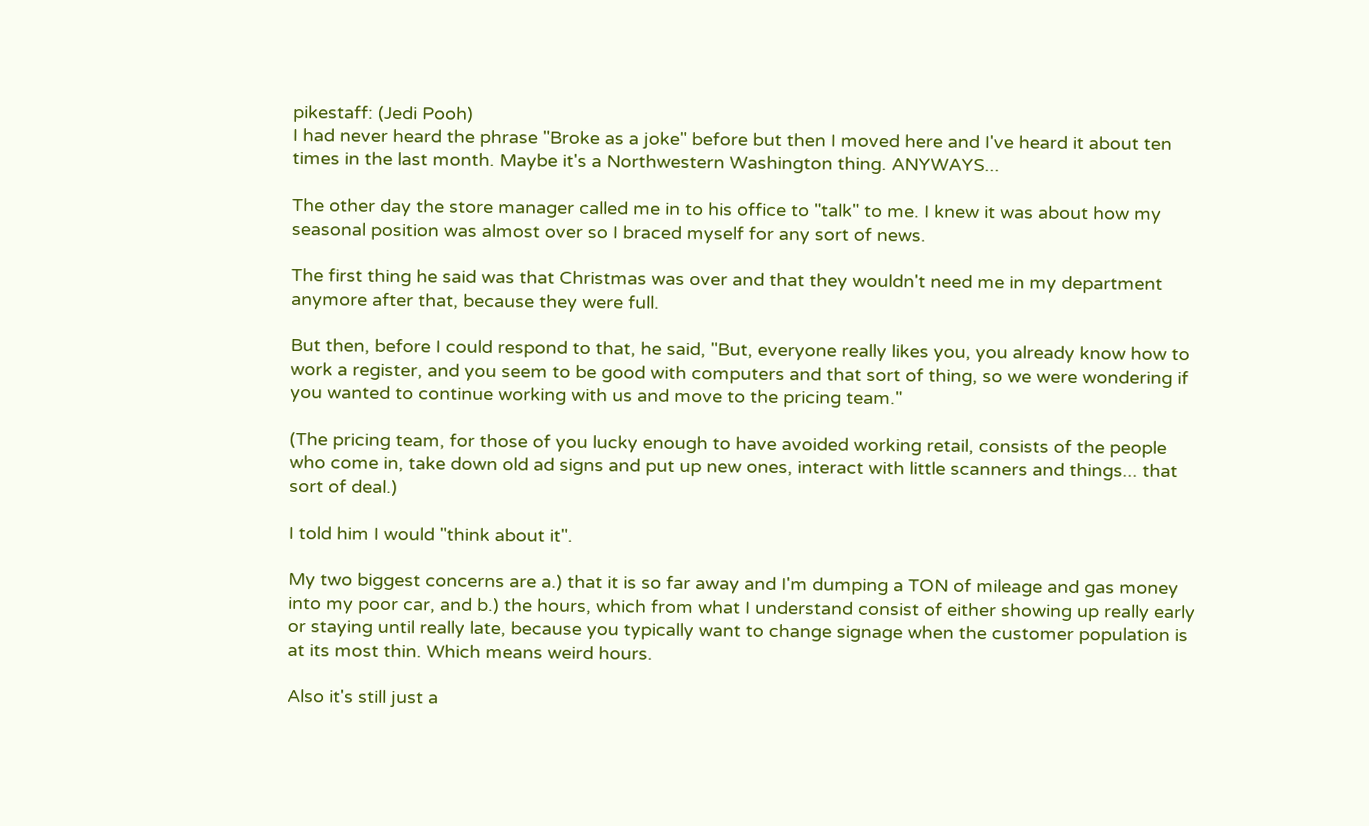pikestaff: (Jedi Pooh)
I had never heard the phrase "Broke as a joke" before but then I moved here and I've heard it about ten times in the last month. Maybe it's a Northwestern Washington thing. ANYWAYS...

The other day the store manager called me in to his office to "talk" to me. I knew it was about how my seasonal position was almost over so I braced myself for any sort of news.

The first thing he said was that Christmas was over and that they wouldn't need me in my department anymore after that, because they were full.

But then, before I could respond to that, he said, "But, everyone really likes you, you already know how to work a register, and you seem to be good with computers and that sort of thing, so we were wondering if you wanted to continue working with us and move to the pricing team."

(The pricing team, for those of you lucky enough to have avoided working retail, consists of the people who come in, take down old ad signs and put up new ones, interact with little scanners and things... that sort of deal.)

I told him I would "think about it".

My two biggest concerns are a.) that it is so far away and I'm dumping a TON of mileage and gas money into my poor car, and b.) the hours, which from what I understand consist of either showing up really early or staying until really late, because you typically want to change signage when the customer population is at its most thin. Which means weird hours.

Also it's still just a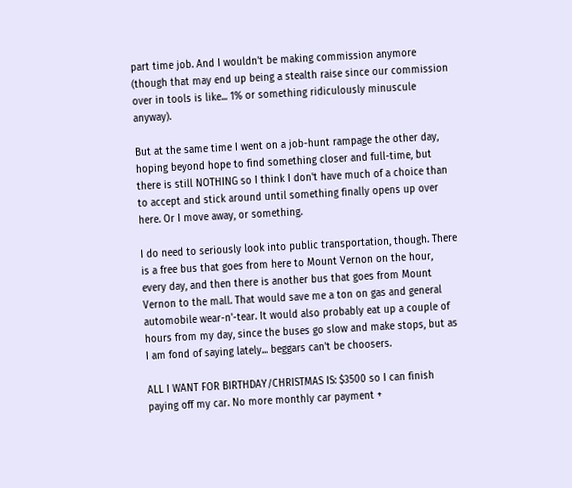part time job. And I wouldn't be making commission anymore (though that may end up being a stealth raise since our commission over in tools is like... 1% or something ridiculously minuscule anyway).

But at the same time I went on a job-hunt rampage the other day, hoping beyond hope to find something closer and full-time, but there is still NOTHING so I think I don't have much of a choice than to accept and stick around until something finally opens up over here. Or I move away, or something.

I do need to seriously look into public transportation, though. There is a free bus that goes from here to Mount Vernon on the hour, every day, and then there is another bus that goes from Mount Vernon to the mall. That would save me a ton on gas and general automobile wear-n'-tear. It would also probably eat up a couple of hours from my day, since the buses go slow and make stops, but as I am fond of saying lately... beggars can't be choosers.

ALL I WANT FOR BIRTHDAY/CHRISTMAS IS: $3500 so I can finish paying off my car. No more monthly car payment +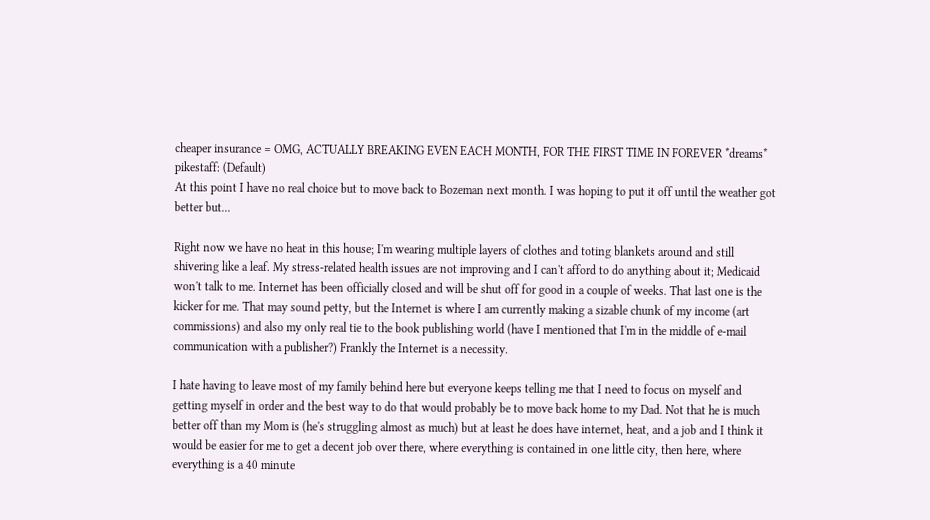cheaper insurance = OMG, ACTUALLY BREAKING EVEN EACH MONTH, FOR THE FIRST TIME IN FOREVER *dreams*
pikestaff: (Default)
At this point I have no real choice but to move back to Bozeman next month. I was hoping to put it off until the weather got better but...

Right now we have no heat in this house; I'm wearing multiple layers of clothes and toting blankets around and still shivering like a leaf. My stress-related health issues are not improving and I can't afford to do anything about it; Medicaid won't talk to me. Internet has been officially closed and will be shut off for good in a couple of weeks. That last one is the kicker for me. That may sound petty, but the Internet is where I am currently making a sizable chunk of my income (art commissions) and also my only real tie to the book publishing world (have I mentioned that I'm in the middle of e-mail communication with a publisher?) Frankly the Internet is a necessity.

I hate having to leave most of my family behind here but everyone keeps telling me that I need to focus on myself and getting myself in order and the best way to do that would probably be to move back home to my Dad. Not that he is much better off than my Mom is (he's struggling almost as much) but at least he does have internet, heat, and a job and I think it would be easier for me to get a decent job over there, where everything is contained in one little city, then here, where everything is a 40 minute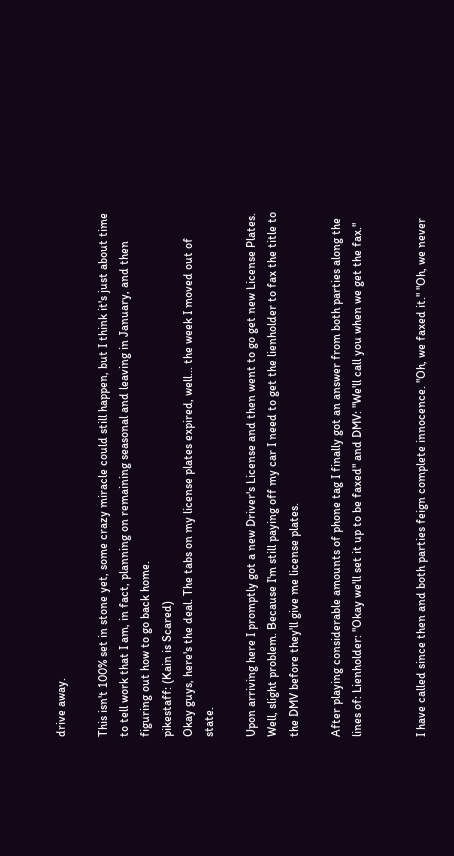drive away.

This isn't 100% set in stone yet, some crazy miracle could still happen, but I think it's just about time to tell work that I am, in fact, planning on remaining seasonal and leaving in January, and then figuring out how to go back home.
pikestaff: (Kain is Scared)
Okay guys, here's the deal. The tabs on my license plates expired, well... the week I moved out of state.

Upon arriving here I promptly got a new Driver's License and then went to go get new License Plates. Well, slight problem. Because I'm still paying off my car I need to get the lienholder to fax the title to the DMV before they'll give me license plates.

After playing considerable amounts of phone tag I finally got an answer from both parties along the lines of: Lienholder: "Okay we'll set it up to be faxed" and DMV: "We'll call you when we get the fax."


I have called since then and both parties feign complete innocence. "Oh, we faxed it." "Oh, we never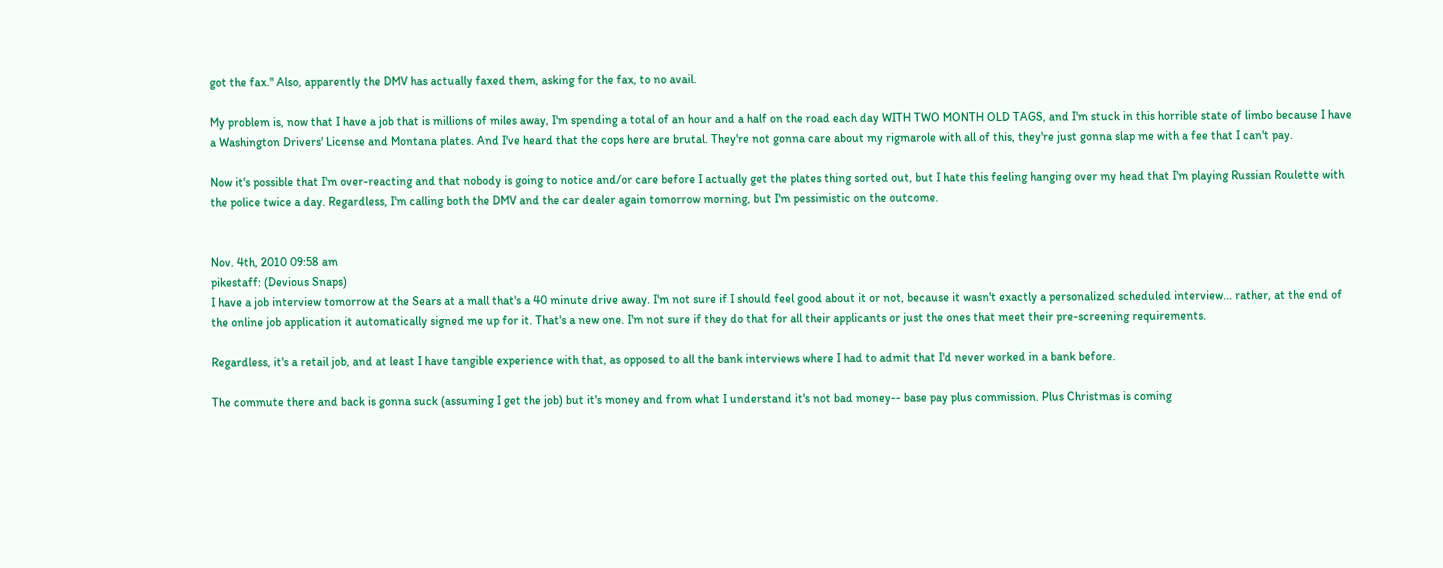got the fax." Also, apparently the DMV has actually faxed them, asking for the fax, to no avail.

My problem is, now that I have a job that is millions of miles away, I'm spending a total of an hour and a half on the road each day WITH TWO MONTH OLD TAGS, and I'm stuck in this horrible state of limbo because I have a Washington Drivers' License and Montana plates. And I've heard that the cops here are brutal. They're not gonna care about my rigmarole with all of this, they're just gonna slap me with a fee that I can't pay.

Now it's possible that I'm over-reacting and that nobody is going to notice and/or care before I actually get the plates thing sorted out, but I hate this feeling hanging over my head that I'm playing Russian Roulette with the police twice a day. Regardless, I'm calling both the DMV and the car dealer again tomorrow morning, but I'm pessimistic on the outcome.


Nov. 4th, 2010 09:58 am
pikestaff: (Devious Snaps)
I have a job interview tomorrow at the Sears at a mall that's a 40 minute drive away. I'm not sure if I should feel good about it or not, because it wasn't exactly a personalized scheduled interview... rather, at the end of the online job application it automatically signed me up for it. That's a new one. I'm not sure if they do that for all their applicants or just the ones that meet their pre-screening requirements.

Regardless, it's a retail job, and at least I have tangible experience with that, as opposed to all the bank interviews where I had to admit that I'd never worked in a bank before.

The commute there and back is gonna suck (assuming I get the job) but it's money and from what I understand it's not bad money-- base pay plus commission. Plus Christmas is coming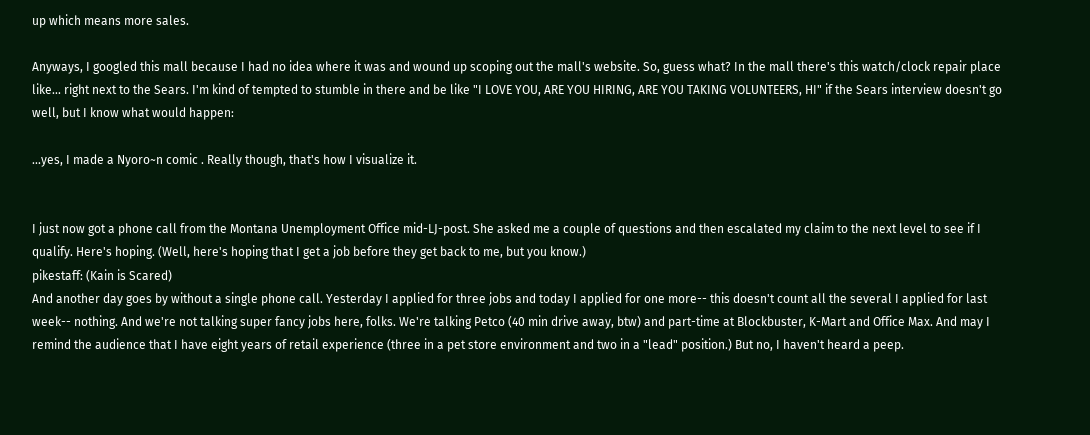up which means more sales.

Anyways, I googled this mall because I had no idea where it was and wound up scoping out the mall's website. So, guess what? In the mall there's this watch/clock repair place like... right next to the Sears. I'm kind of tempted to stumble in there and be like "I LOVE YOU, ARE YOU HIRING, ARE YOU TAKING VOLUNTEERS, HI" if the Sears interview doesn't go well, but I know what would happen:

...yes, I made a Nyoro~n comic . Really though, that's how I visualize it.


I just now got a phone call from the Montana Unemployment Office mid-LJ-post. She asked me a couple of questions and then escalated my claim to the next level to see if I qualify. Here's hoping. (Well, here's hoping that I get a job before they get back to me, but you know.)
pikestaff: (Kain is Scared)
And another day goes by without a single phone call. Yesterday I applied for three jobs and today I applied for one more-- this doesn't count all the several I applied for last week-- nothing. And we're not talking super fancy jobs here, folks. We're talking Petco (40 min drive away, btw) and part-time at Blockbuster, K-Mart and Office Max. And may I remind the audience that I have eight years of retail experience (three in a pet store environment and two in a "lead" position.) But no, I haven't heard a peep.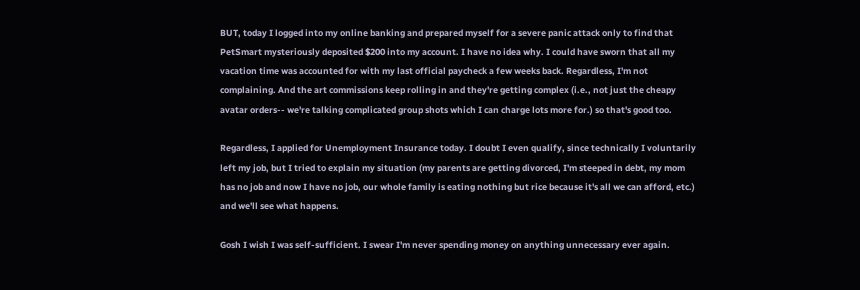BUT, today I logged into my online banking and prepared myself for a severe panic attack only to find that PetSmart mysteriously deposited $200 into my account. I have no idea why. I could have sworn that all my vacation time was accounted for with my last official paycheck a few weeks back. Regardless, I'm not complaining. And the art commissions keep rolling in and they're getting complex (i.e., not just the cheapy avatar orders-- we're talking complicated group shots which I can charge lots more for.) so that's good too.

Regardless, I applied for Unemployment Insurance today. I doubt I even qualify, since technically I voluntarily left my job, but I tried to explain my situation (my parents are getting divorced, I'm steeped in debt, my mom has no job and now I have no job, our whole family is eating nothing but rice because it's all we can afford, etc.) and we'll see what happens.

Gosh I wish I was self-sufficient. I swear I'm never spending money on anything unnecessary ever again.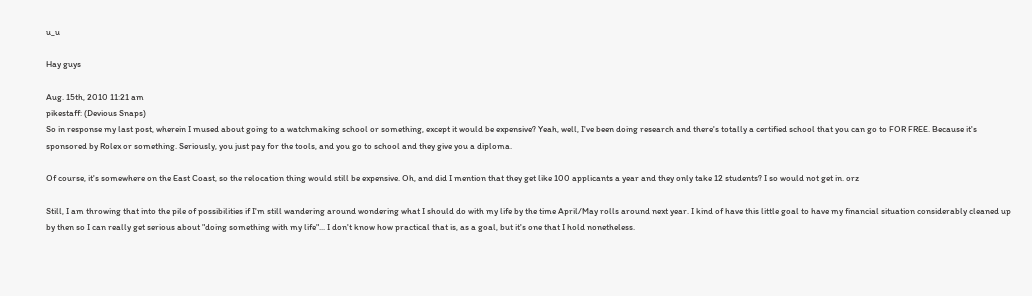u_u

Hay guys

Aug. 15th, 2010 11:21 am
pikestaff: (Devious Snaps)
So in response my last post, wherein I mused about going to a watchmaking school or something, except it would be expensive? Yeah, well, I've been doing research and there's totally a certified school that you can go to FOR FREE. Because it's sponsored by Rolex or something. Seriously, you just pay for the tools, and you go to school and they give you a diploma.

Of course, it's somewhere on the East Coast, so the relocation thing would still be expensive. Oh, and did I mention that they get like 100 applicants a year and they only take 12 students? I so would not get in. orz

Still, I am throwing that into the pile of possibilities if I'm still wandering around wondering what I should do with my life by the time April/May rolls around next year. I kind of have this little goal to have my financial situation considerably cleaned up by then so I can really get serious about "doing something with my life"... I don't know how practical that is, as a goal, but it's one that I hold nonetheless.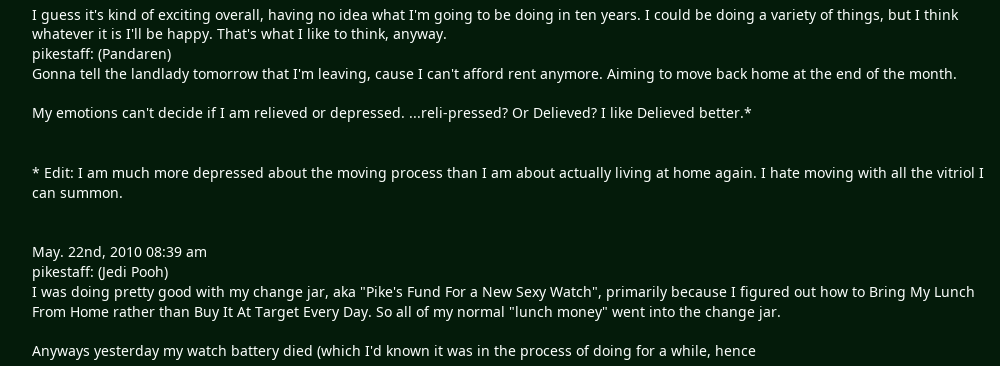I guess it's kind of exciting overall, having no idea what I'm going to be doing in ten years. I could be doing a variety of things, but I think whatever it is I'll be happy. That's what I like to think, anyway.
pikestaff: (Pandaren)
Gonna tell the landlady tomorrow that I'm leaving, cause I can't afford rent anymore. Aiming to move back home at the end of the month.

My emotions can't decide if I am relieved or depressed. ...reli-pressed? Or Delieved? I like Delieved better.*


* Edit: I am much more depressed about the moving process than I am about actually living at home again. I hate moving with all the vitriol I can summon.


May. 22nd, 2010 08:39 am
pikestaff: (Jedi Pooh)
I was doing pretty good with my change jar, aka "Pike's Fund For a New Sexy Watch", primarily because I figured out how to Bring My Lunch From Home rather than Buy It At Target Every Day. So all of my normal "lunch money" went into the change jar.

Anyways yesterday my watch battery died (which I'd known it was in the process of doing for a while, hence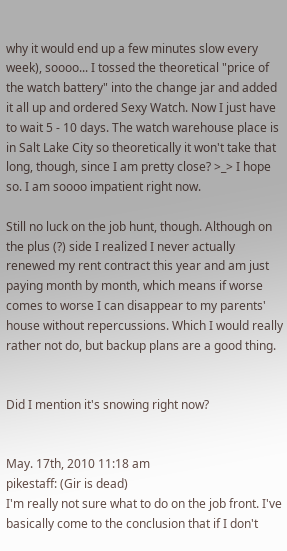why it would end up a few minutes slow every week), soooo... I tossed the theoretical "price of the watch battery" into the change jar and added it all up and ordered Sexy Watch. Now I just have to wait 5 - 10 days. The watch warehouse place is in Salt Lake City so theoretically it won't take that long, though, since I am pretty close? >_> I hope so. I am soooo impatient right now.

Still no luck on the job hunt, though. Although on the plus (?) side I realized I never actually renewed my rent contract this year and am just paying month by month, which means if worse comes to worse I can disappear to my parents' house without repercussions. Which I would really rather not do, but backup plans are a good thing.


Did I mention it's snowing right now?


May. 17th, 2010 11:18 am
pikestaff: (Gir is dead)
I'm really not sure what to do on the job front. I've basically come to the conclusion that if I don't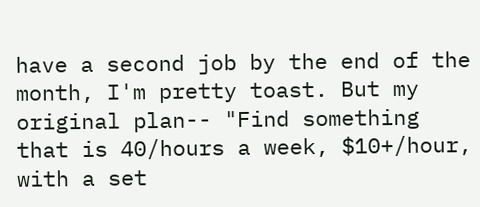have a second job by the end of the month, I'm pretty toast. But my original plan-- "Find something that is 40/hours a week, $10+/hour, with a set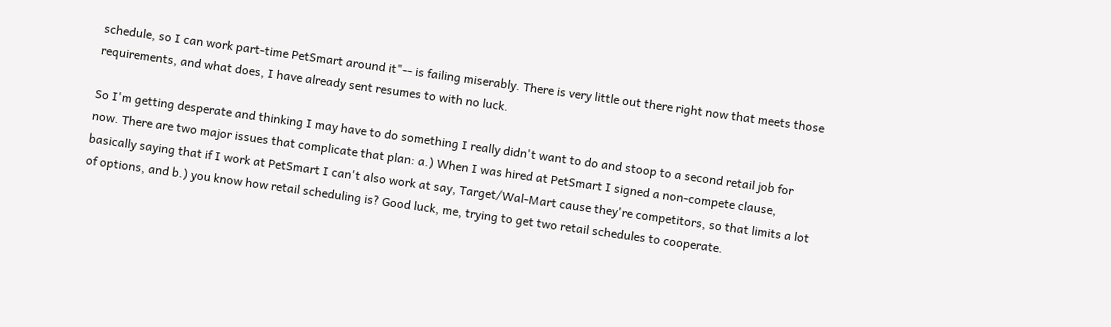schedule, so I can work part-time PetSmart around it"-- is failing miserably. There is very little out there right now that meets those requirements, and what does, I have already sent resumes to with no luck.

So I'm getting desperate and thinking I may have to do something I really didn't want to do and stoop to a second retail job for now. There are two major issues that complicate that plan: a.) When I was hired at PetSmart I signed a non-compete clause, basically saying that if I work at PetSmart I can't also work at say, Target/Wal-Mart cause they're competitors, so that limits a lot of options, and b.) you know how retail scheduling is? Good luck, me, trying to get two retail schedules to cooperate.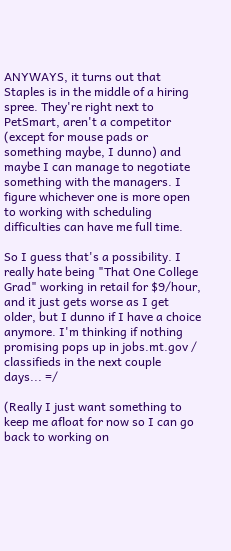ANYWAYS, it turns out that Staples is in the middle of a hiring spree. They're right next to PetSmart, aren't a competitor (except for mouse pads or something maybe, I dunno) and maybe I can manage to negotiate something with the managers. I figure whichever one is more open to working with scheduling difficulties can have me full time.

So I guess that's a possibility. I really hate being "That One College Grad" working in retail for $9/hour, and it just gets worse as I get older, but I dunno if I have a choice anymore. I'm thinking if nothing promising pops up in jobs.mt.gov / classifieds in the next couple days... =/

(Really I just want something to keep me afloat for now so I can go back to working on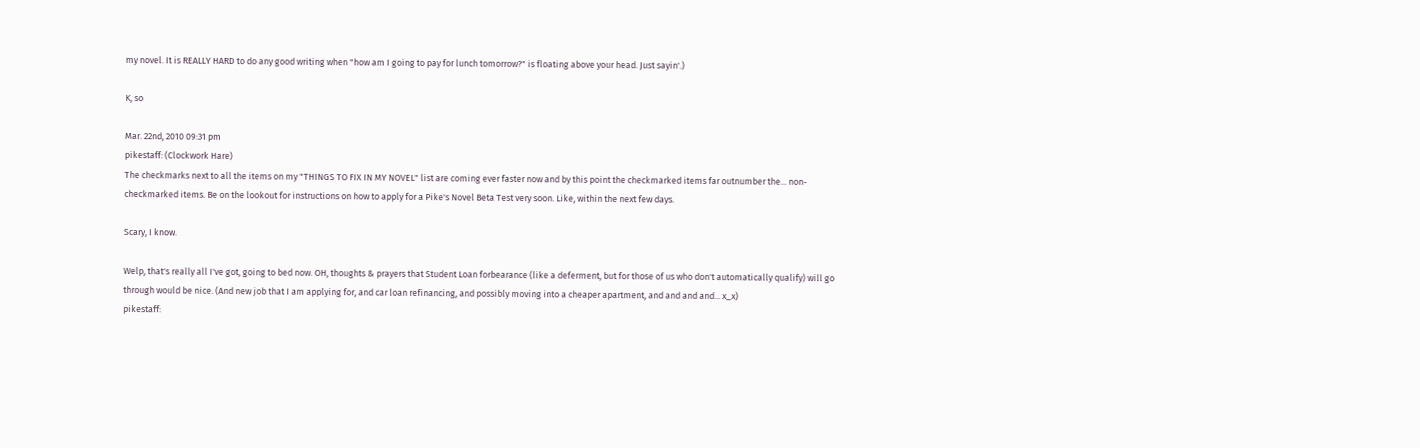my novel. It is REALLY HARD to do any good writing when "how am I going to pay for lunch tomorrow?" is floating above your head. Just sayin'.)

K, so

Mar. 22nd, 2010 09:31 pm
pikestaff: (Clockwork Hare)
The checkmarks next to all the items on my "THINGS TO FIX IN MY NOVEL" list are coming ever faster now and by this point the checkmarked items far outnumber the... non-checkmarked items. Be on the lookout for instructions on how to apply for a Pike's Novel Beta Test very soon. Like, within the next few days.

Scary, I know.

Welp, that's really all I've got, going to bed now. OH, thoughts & prayers that Student Loan forbearance (like a deferment, but for those of us who don't automatically qualify) will go through would be nice. (And new job that I am applying for, and car loan refinancing, and possibly moving into a cheaper apartment, and and and and... x_x)
pikestaff: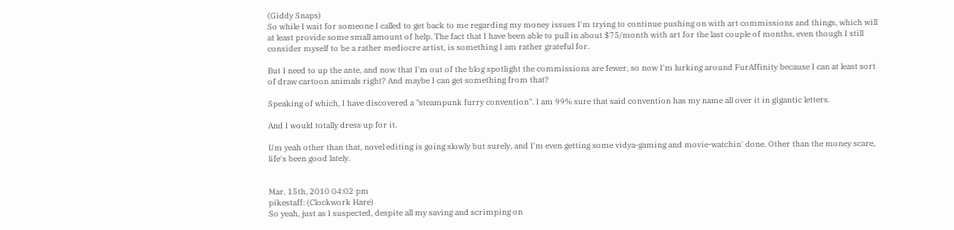(Giddy Snaps)
So while I wait for someone I called to get back to me regarding my money issues I'm trying to continue pushing on with art commissions and things, which will at least provide some small amount of help. The fact that I have been able to pull in about $75/month with art for the last couple of months, even though I still consider myself to be a rather mediocre artist, is something I am rather grateful for.

But I need to up the ante, and now that I'm out of the blog spotlight the commissions are fewer, so now I'm lurking around FurAffinity because I can at least sort of draw cartoon animals right? And maybe I can get something from that?

Speaking of which, I have discovered a "steampunk furry convention". I am 99% sure that said convention has my name all over it in gigantic letters.

And I would totally dress up for it.

Um yeah other than that, novel editing is going slowly but surely, and I'm even getting some vidya-gaming and movie-watchin' done. Other than the money scare, life's been good lately.


Mar. 15th, 2010 04:02 pm
pikestaff: (Clockwork Hare)
So yeah, just as I suspected, despite all my saving and scrimping on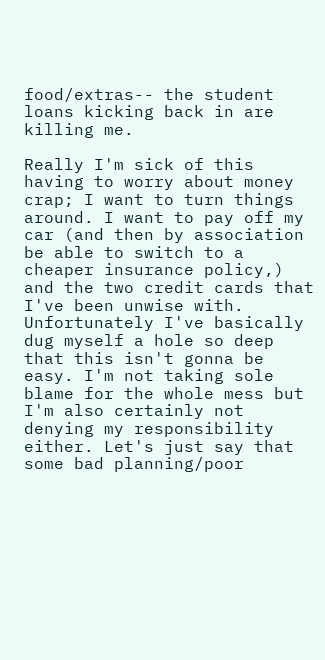food/extras-- the student loans kicking back in are killing me.

Really I'm sick of this having to worry about money crap; I want to turn things around. I want to pay off my car (and then by association be able to switch to a cheaper insurance policy,) and the two credit cards that I've been unwise with. Unfortunately I've basically dug myself a hole so deep that this isn't gonna be easy. I'm not taking sole blame for the whole mess but I'm also certainly not denying my responsibility either. Let's just say that some bad planning/poor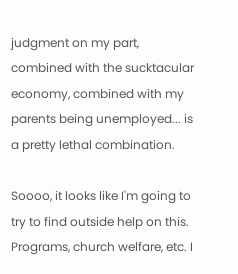judgment on my part, combined with the sucktacular economy, combined with my parents being unemployed... is a pretty lethal combination.

Soooo, it looks like I'm going to try to find outside help on this. Programs, church welfare, etc. I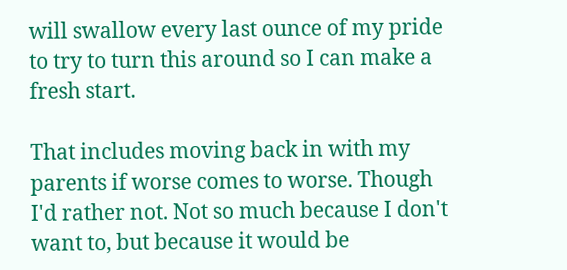will swallow every last ounce of my pride to try to turn this around so I can make a fresh start.

That includes moving back in with my parents if worse comes to worse. Though I'd rather not. Not so much because I don't want to, but because it would be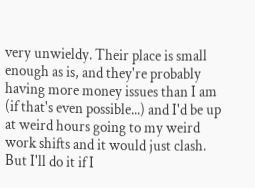very unwieldy. Their place is small enough as is, and they're probably having more money issues than I am (if that's even possible...) and I'd be up at weird hours going to my weird work shifts and it would just clash. But I'll do it if I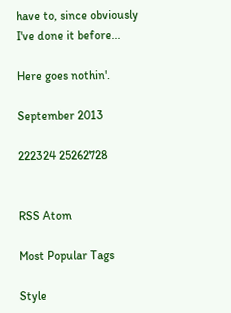have to, since obviously I've done it before...

Here goes nothin'.

September 2013

222324 25262728


RSS Atom

Most Popular Tags

Style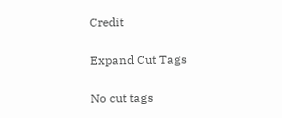Credit

Expand Cut Tags

No cut tags